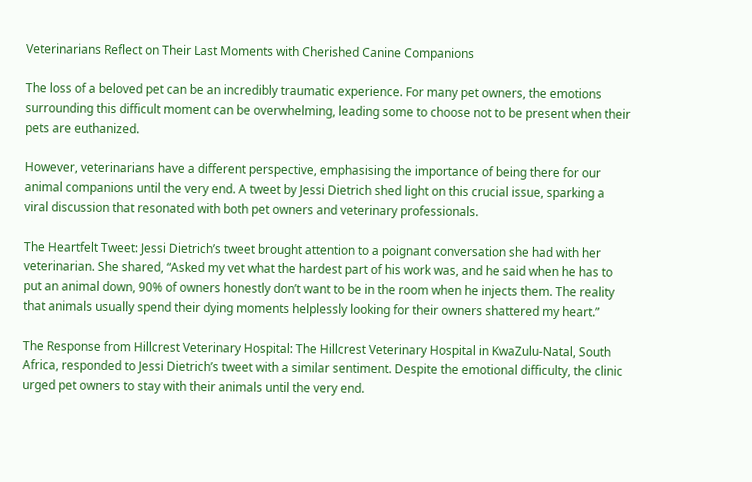Veterinarians Reflect on Their Last Moments with Cherished Canine Companions

The loss of a beloved pet can be an incredibly traumatic experience. For many pet owners, the emotions surrounding this difficult moment can be overwhelming, leading some to choose not to be present when their pets are euthanized.

However, veterinarians have a different perspective, emphasising the importance of being there for our animal companions until the very end. A tweet by Jessi Dietrich shed light on this crucial issue, sparking a viral discussion that resonated with both pet owners and veterinary professionals.

The Heartfelt Tweet: Jessi Dietrich’s tweet brought attention to a poignant conversation she had with her veterinarian. She shared, “Asked my vet what the hardest part of his work was, and he said when he has to put an animal down, 90% of owners honestly don’t want to be in the room when he injects them. The reality that animals usually spend their dying moments helplessly looking for their owners shattered my heart.”

The Response from Hillcrest Veterinary Hospital: The Hillcrest Veterinary Hospital in KwaZulu-Natal, South Africa, responded to Jessi Dietrich’s tweet with a similar sentiment. Despite the emotional difficulty, the clinic urged pet owners to stay with their animals until the very end.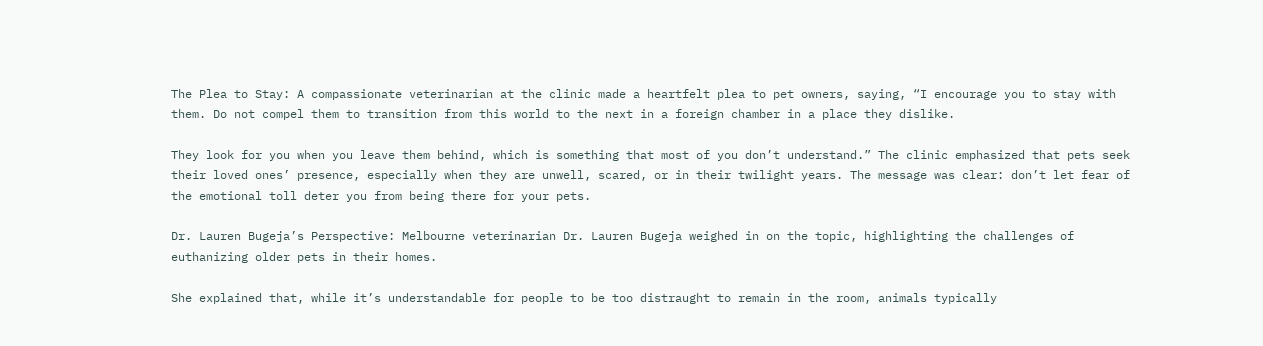The Plea to Stay: A compassionate veterinarian at the clinic made a heartfelt plea to pet owners, saying, “I encourage you to stay with them. Do not compel them to transition from this world to the next in a foreign chamber in a place they dislike.

They look for you when you leave them behind, which is something that most of you don’t understand.” The clinic emphasized that pets seek their loved ones’ presence, especially when they are unwell, scared, or in their twilight years. The message was clear: don’t let fear of the emotional toll deter you from being there for your pets.

Dr. Lauren Bugeja’s Perspective: Melbourne veterinarian Dr. Lauren Bugeja weighed in on the topic, highlighting the challenges of euthanizing older pets in their homes.

She explained that, while it’s understandable for people to be too distraught to remain in the room, animals typically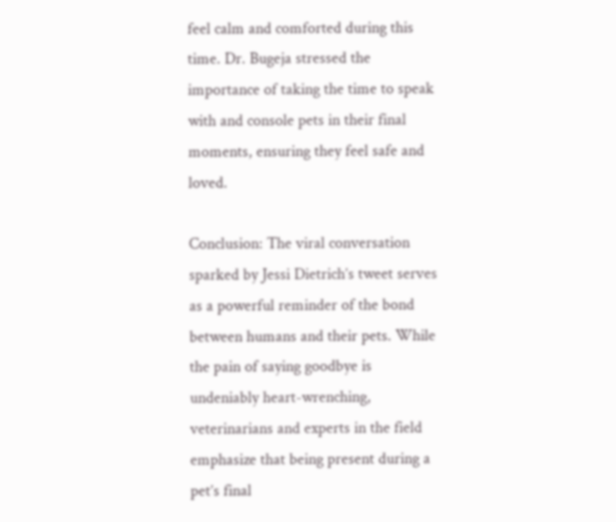feel calm and comforted during this time. Dr. Bugeja stressed the importance of taking the time to speak with and console pets in their final moments, ensuring they feel safe and loved.

Conclusion: The viral conversation sparked by Jessi Dietrich’s tweet serves as a powerful reminder of the bond between humans and their pets. While the pain of saying goodbye is undeniably heart-wrenching, veterinarians and experts in the field emphasize that being present during a pet’s final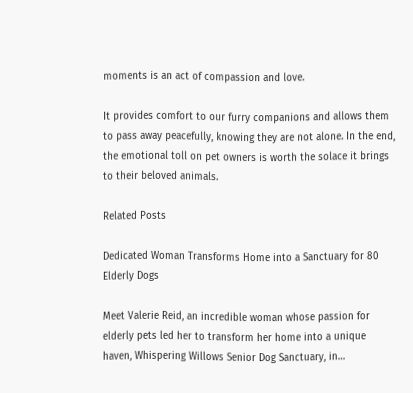moments is an act of compassion and love.

It provides comfort to our furry companions and allows them to pass away peacefully, knowing they are not alone. In the end, the emotional toll on pet owners is worth the solace it brings to their beloved animals.

Related Posts

Dedicated Woman Transforms Home into a Sanctuary for 80 Elderly Dogs

Meet Valerie Reid, an incredible woman whose passion for elderly pets led her to transform her home into a unique haven, Whispering Willows Senior Dog Sanctuary, in…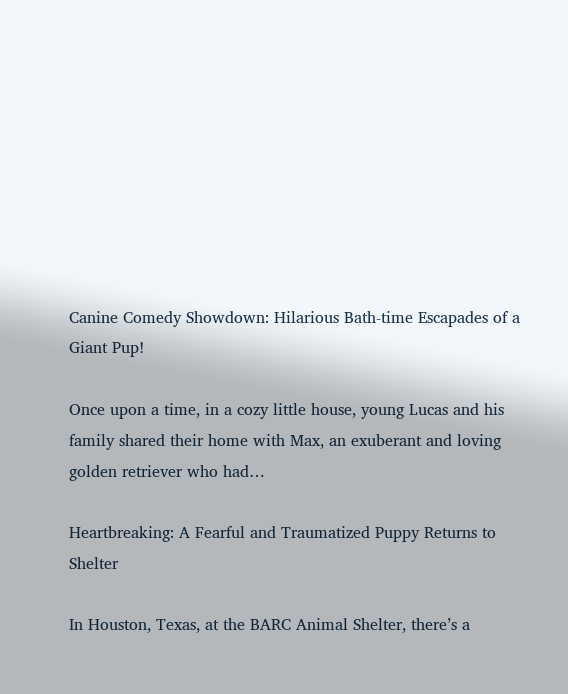Canine Comedy Showdown: Hilarious Bath-time Escapades of a Giant Pup!

Once upon a time, in a cozy little house, young Lucas and his family shared their home with Max, an exuberant and loving golden retriever who had…

Heartbreaking: A Fearful and Traumatized Puppy Returns to Shelter

In Houston, Texas, at the BARC Animal Shelter, there’s a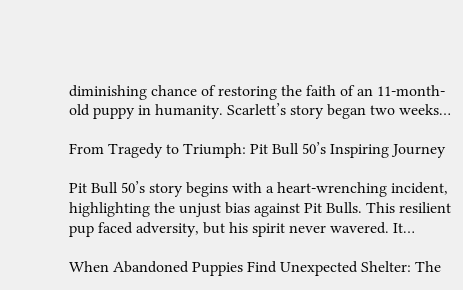diminishing chance of restoring the faith of an 11-month-old puppy in humanity. Scarlett’s story began two weeks…

From Tragedy to Triumph: Pit Bull 50’s Inspiring Journey

Pit Bull 50’s story begins with a heart-wrenching incident, highlighting the unjust bias against Pit Bulls. This resilient pup faced adversity, but his spirit never wavered. It…

When Abandoned Puppies Find Unexpected Shelter: The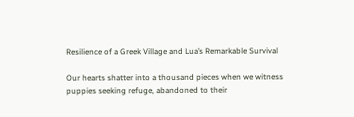Resilience of a Greek Village and Lua’s Remarkable Survival

Our hearts shatter into a thousand pieces when we witness puppies seeking refuge, abandoned to their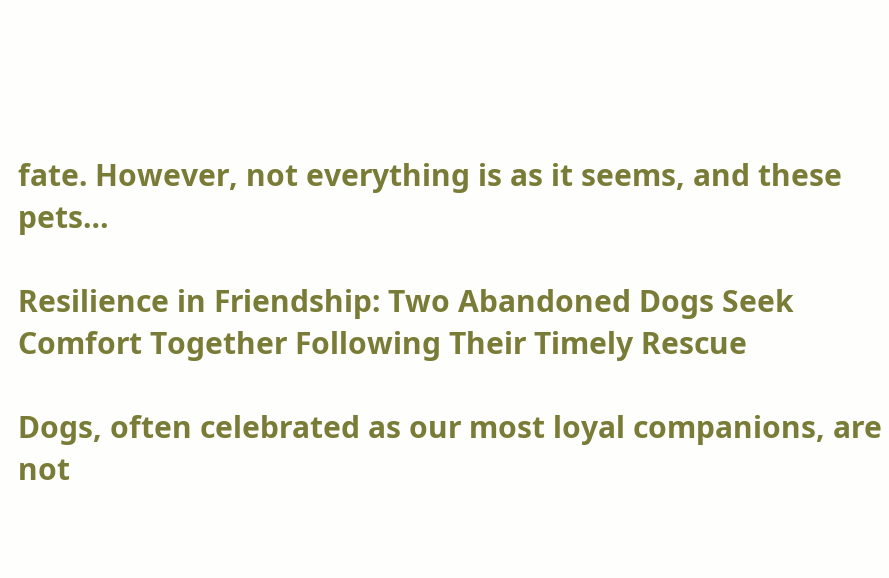fate. However, not everything is as it seems, and these pets…

Resilience in Friendship: Two Abandoned Dogs Seek Comfort Together Following Their Timely Rescue

Dogs, often celebrated as our most loyal companions, are not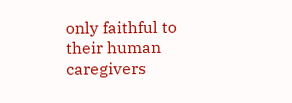only faithful to their human caregivers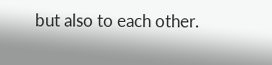but also to each other.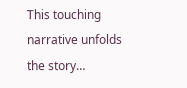This touching narrative unfolds the story…